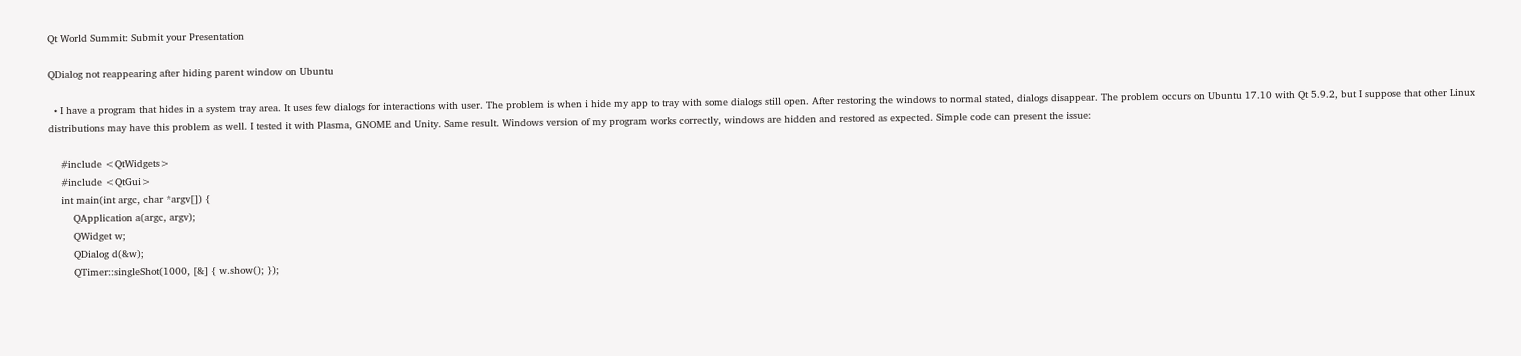Qt World Summit: Submit your Presentation

QDialog not reappearing after hiding parent window on Ubuntu

  • I have a program that hides in a system tray area. It uses few dialogs for interactions with user. The problem is when i hide my app to tray with some dialogs still open. After restoring the windows to normal stated, dialogs disappear. The problem occurs on Ubuntu 17.10 with Qt 5.9.2, but I suppose that other Linux distributions may have this problem as well. I tested it with Plasma, GNOME and Unity. Same result. Windows version of my program works correctly, windows are hidden and restored as expected. Simple code can present the issue:

    #include <QtWidgets>
    #include <QtGui>
    int main(int argc, char *argv[]) {
        QApplication a(argc, argv);
        QWidget w;
        QDialog d(&w);
        QTimer::singleShot(1000, [&] { w.show(); });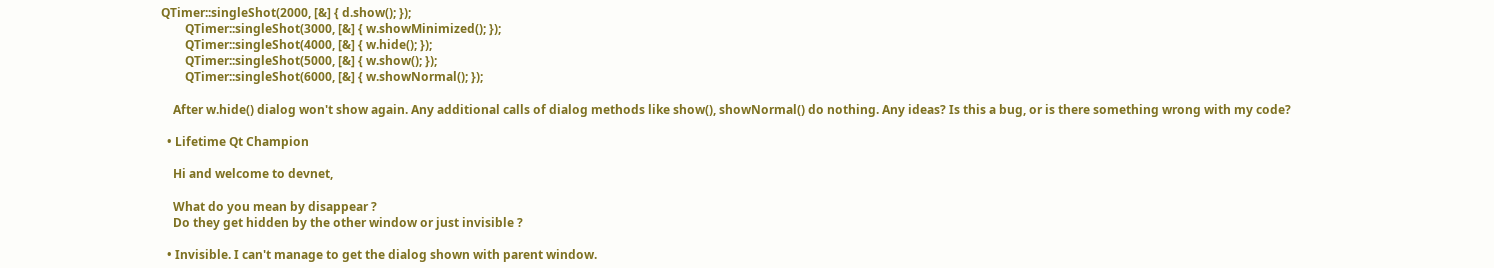QTimer::singleShot(2000, [&] { d.show(); });
        QTimer::singleShot(3000, [&] { w.showMinimized(); });
        QTimer::singleShot(4000, [&] { w.hide(); });
        QTimer::singleShot(5000, [&] { w.show(); });
        QTimer::singleShot(6000, [&] { w.showNormal(); });

    After w.hide() dialog won't show again. Any additional calls of dialog methods like show(), showNormal() do nothing. Any ideas? Is this a bug, or is there something wrong with my code?

  • Lifetime Qt Champion

    Hi and welcome to devnet,

    What do you mean by disappear ?
    Do they get hidden by the other window or just invisible ?

  • Invisible. I can't manage to get the dialog shown with parent window.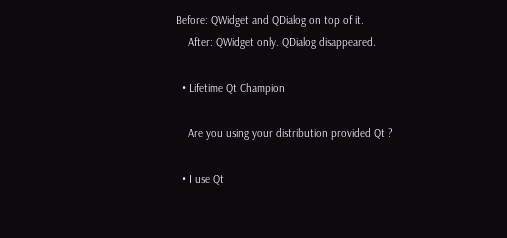Before: QWidget and QDialog on top of it.
    After: QWidget only. QDialog disappeared.

  • Lifetime Qt Champion

    Are you using your distribution provided Qt ?

  • I use Qt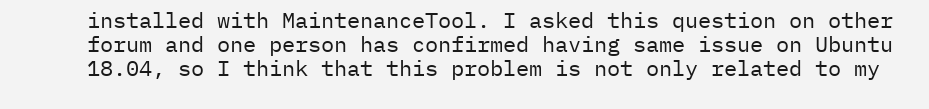installed with MaintenanceTool. I asked this question on other forum and one person has confirmed having same issue on Ubuntu 18.04, so I think that this problem is not only related to my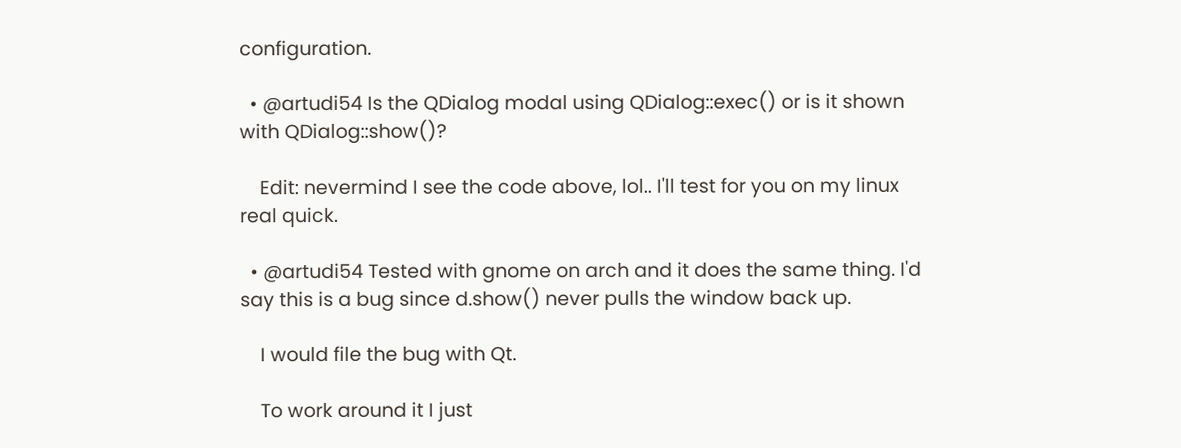configuration.

  • @artudi54 Is the QDialog modal using QDialog::exec() or is it shown with QDialog::show()?

    Edit: nevermind I see the code above, lol.. I'll test for you on my linux real quick.

  • @artudi54 Tested with gnome on arch and it does the same thing. I'd say this is a bug since d.show() never pulls the window back up.

    I would file the bug with Qt.

    To work around it I just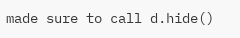made sure to call d.hide()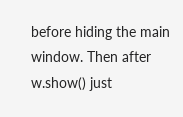before hiding the main window. Then after w.show() just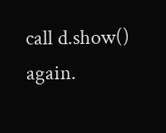call d.show() again.